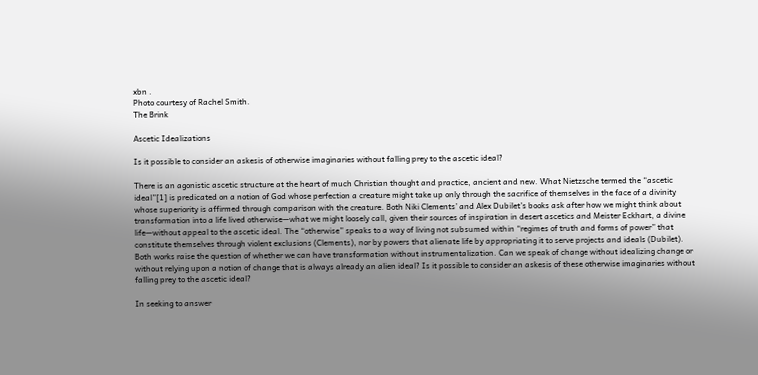xbn .
Photo courtesy of Rachel Smith.
The Brink

Ascetic Idealizations

Is it possible to consider an askesis of otherwise imaginaries without falling prey to the ascetic ideal?

There is an agonistic ascetic structure at the heart of much Christian thought and practice, ancient and new. What Nietzsche termed the “ascetic ideal”[1] is predicated on a notion of God whose perfection a creature might take up only through the sacrifice of themselves in the face of a divinity whose superiority is affirmed through comparison with the creature. Both Niki Clements’ and Alex Dubilet’s books ask after how we might think about transformation into a life lived otherwise—what we might loosely call, given their sources of inspiration in desert ascetics and Meister Eckhart, a divine life—without appeal to the ascetic ideal. The “otherwise” speaks to a way of living not subsumed within “regimes of truth and forms of power” that constitute themselves through violent exclusions (Clements), nor by powers that alienate life by appropriating it to serve projects and ideals (Dubilet). Both works raise the question of whether we can have transformation without instrumentalization. Can we speak of change without idealizing change or without relying upon a notion of change that is always already an alien ideal? Is it possible to consider an askesis of these otherwise imaginaries without falling prey to the ascetic ideal?

In seeking to answer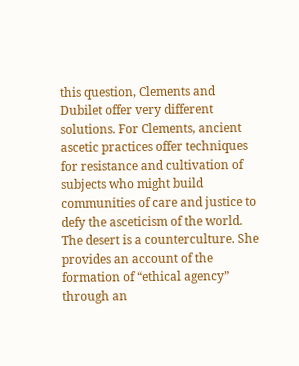this question, Clements and Dubilet offer very different solutions. For Clements, ancient ascetic practices offer techniques for resistance and cultivation of subjects who might build communities of care and justice to defy the asceticism of the world. The desert is a counterculture. She provides an account of the formation of “ethical agency” through an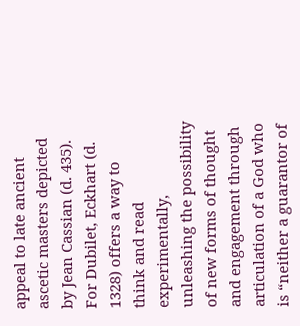appeal to late ancient ascetic masters depicted by Jean Cassian (d. 435). For Dubilet, Eckhart (d. 1328) offers a way to think and read experimentally, unleashing the possibility of new forms of thought and engagement through articulation of a God who is “neither a guarantor of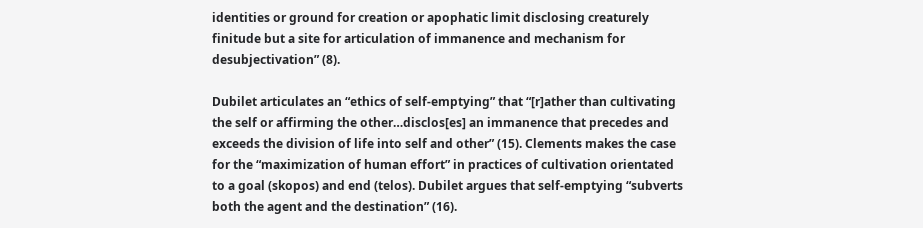identities or ground for creation or apophatic limit disclosing creaturely finitude but a site for articulation of immanence and mechanism for desubjectivation” (8).

Dubilet articulates an “ethics of self-emptying” that “[r]ather than cultivating the self or affirming the other…disclos[es] an immanence that precedes and exceeds the division of life into self and other” (15). Clements makes the case for the “maximization of human effort” in practices of cultivation orientated to a goal (skopos) and end (telos). Dubilet argues that self-emptying “subverts both the agent and the destination” (16).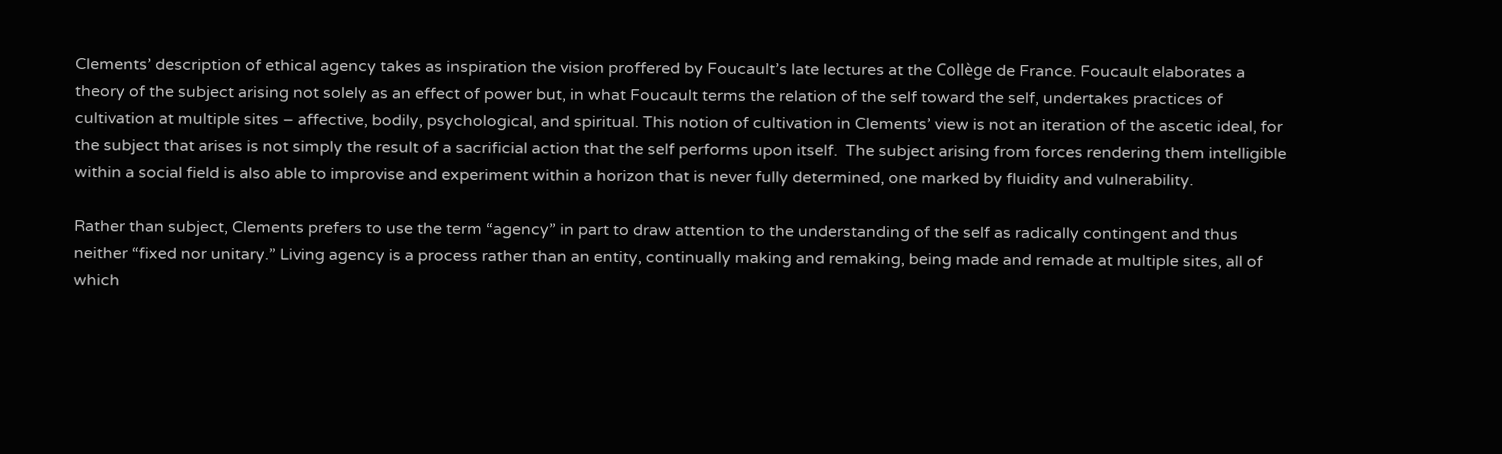Clements’ description of ethical agency takes as inspiration the vision proffered by Foucault’s late lectures at the Collège de France. Foucault elaborates a theory of the subject arising not solely as an effect of power but, in what Foucault terms the relation of the self toward the self, undertakes practices of cultivation at multiple sites – affective, bodily, psychological, and spiritual. This notion of cultivation in Clements’ view is not an iteration of the ascetic ideal, for the subject that arises is not simply the result of a sacrificial action that the self performs upon itself.  The subject arising from forces rendering them intelligible within a social field is also able to improvise and experiment within a horizon that is never fully determined, one marked by fluidity and vulnerability.

Rather than subject, Clements prefers to use the term “agency” in part to draw attention to the understanding of the self as radically contingent and thus neither “fixed nor unitary.” Living agency is a process rather than an entity, continually making and remaking, being made and remade at multiple sites, all of which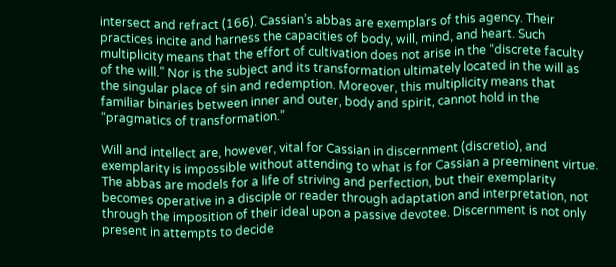intersect and refract (166). Cassian’s abbas are exemplars of this agency. Their practices incite and harness the capacities of body, will, mind, and heart. Such multiplicity means that the effort of cultivation does not arise in the “discrete faculty of the will.” Nor is the subject and its transformation ultimately located in the will as the singular place of sin and redemption. Moreover, this multiplicity means that familiar binaries between inner and outer, body and spirit, cannot hold in the “pragmatics of transformation.”

Will and intellect are, however, vital for Cassian in discernment (discretio), and exemplarity is impossible without attending to what is for Cassian a preeminent virtue. The abbas are models for a life of striving and perfection, but their exemplarity becomes operative in a disciple or reader through adaptation and interpretation, not through the imposition of their ideal upon a passive devotee. Discernment is not only present in attempts to decide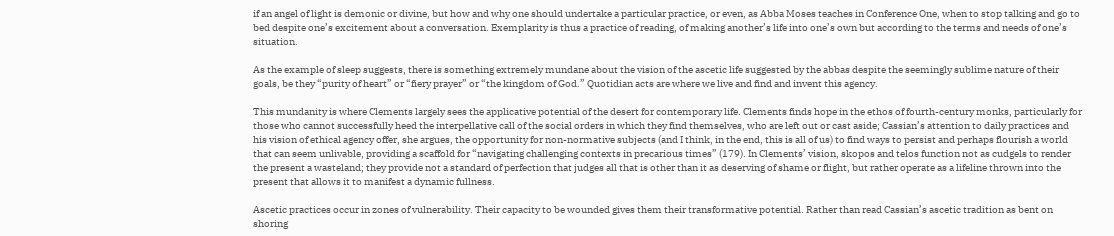if an angel of light is demonic or divine, but how and why one should undertake a particular practice, or even, as Abba Moses teaches in Conference One, when to stop talking and go to bed despite one’s excitement about a conversation. Exemplarity is thus a practice of reading, of making another’s life into one’s own but according to the terms and needs of one’s situation.

As the example of sleep suggests, there is something extremely mundane about the vision of the ascetic life suggested by the abbas despite the seemingly sublime nature of their goals, be they “purity of heart” or “fiery prayer” or “the kingdom of God.” Quotidian acts are where we live and find and invent this agency.

This mundanity is where Clements largely sees the applicative potential of the desert for contemporary life. Clements finds hope in the ethos of fourth-century monks, particularly for those who cannot successfully heed the interpellative call of the social orders in which they find themselves, who are left out or cast aside; Cassian’s attention to daily practices and his vision of ethical agency offer, she argues, the opportunity for non-normative subjects (and I think, in the end, this is all of us) to find ways to persist and perhaps flourish a world that can seem unlivable, providing a scaffold for “navigating challenging contexts in precarious times” (179). In Clements’ vision, skopos and telos function not as cudgels to render the present a wasteland; they provide not a standard of perfection that judges all that is other than it as deserving of shame or flight, but rather operate as a lifeline thrown into the present that allows it to manifest a dynamic fullness.

Ascetic practices occur in zones of vulnerability. Their capacity to be wounded gives them their transformative potential. Rather than read Cassian’s ascetic tradition as bent on shoring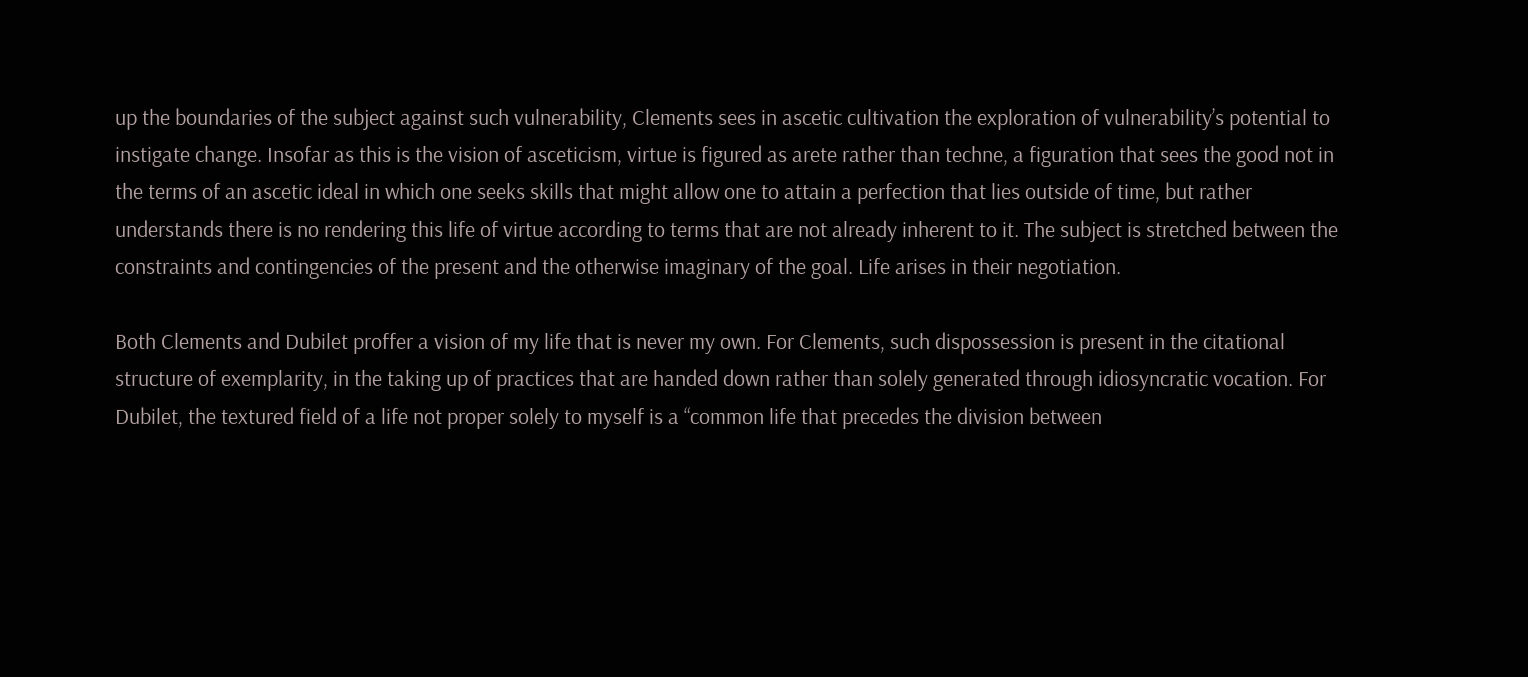up the boundaries of the subject against such vulnerability, Clements sees in ascetic cultivation the exploration of vulnerability’s potential to instigate change. Insofar as this is the vision of asceticism, virtue is figured as arete rather than techne, a figuration that sees the good not in the terms of an ascetic ideal in which one seeks skills that might allow one to attain a perfection that lies outside of time, but rather understands there is no rendering this life of virtue according to terms that are not already inherent to it. The subject is stretched between the constraints and contingencies of the present and the otherwise imaginary of the goal. Life arises in their negotiation.

Both Clements and Dubilet proffer a vision of my life that is never my own. For Clements, such dispossession is present in the citational structure of exemplarity, in the taking up of practices that are handed down rather than solely generated through idiosyncratic vocation. For Dubilet, the textured field of a life not proper solely to myself is a “common life that precedes the division between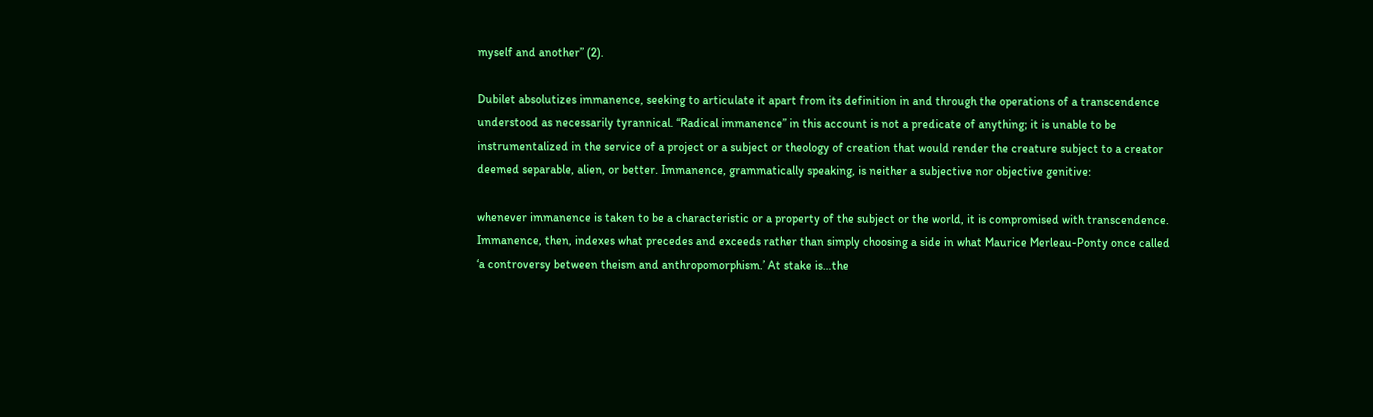myself and another” (2).

Dubilet absolutizes immanence, seeking to articulate it apart from its definition in and through the operations of a transcendence understood as necessarily tyrannical. “Radical immanence” in this account is not a predicate of anything; it is unable to be instrumentalized in the service of a project or a subject or theology of creation that would render the creature subject to a creator deemed separable, alien, or better. Immanence, grammatically speaking, is neither a subjective nor objective genitive:

whenever immanence is taken to be a characteristic or a property of the subject or the world, it is compromised with transcendence. Immanence, then, indexes what precedes and exceeds rather than simply choosing a side in what Maurice Merleau-Ponty once called ‘a controversy between theism and anthropomorphism.’ At stake is…the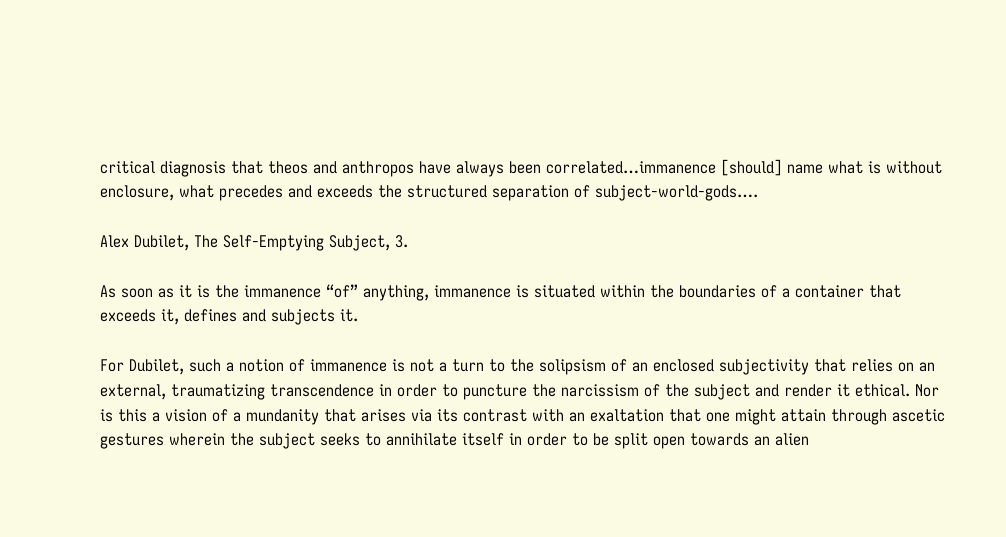critical diagnosis that theos and anthropos have always been correlated…immanence [should] name what is without enclosure, what precedes and exceeds the structured separation of subject-world-gods….

Alex Dubilet, The Self-Emptying Subject, 3.

As soon as it is the immanence “of” anything, immanence is situated within the boundaries of a container that exceeds it, defines and subjects it.

For Dubilet, such a notion of immanence is not a turn to the solipsism of an enclosed subjectivity that relies on an external, traumatizing transcendence in order to puncture the narcissism of the subject and render it ethical. Nor is this a vision of a mundanity that arises via its contrast with an exaltation that one might attain through ascetic gestures wherein the subject seeks to annihilate itself in order to be split open towards an alien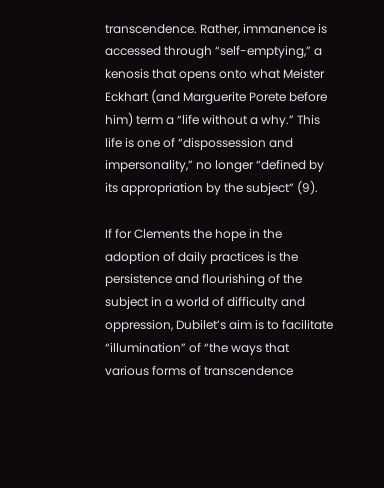transcendence. Rather, immanence is accessed through “self-emptying,” a kenosis that opens onto what Meister Eckhart (and Marguerite Porete before him) term a “life without a why.” This life is one of “dispossession and impersonality,” no longer “defined by its appropriation by the subject” (9).

If for Clements the hope in the adoption of daily practices is the persistence and flourishing of the subject in a world of difficulty and oppression, Dubilet’s aim is to facilitate “illumination” of “the ways that various forms of transcendence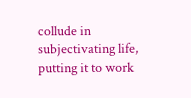collude in subjectivating life, putting it to work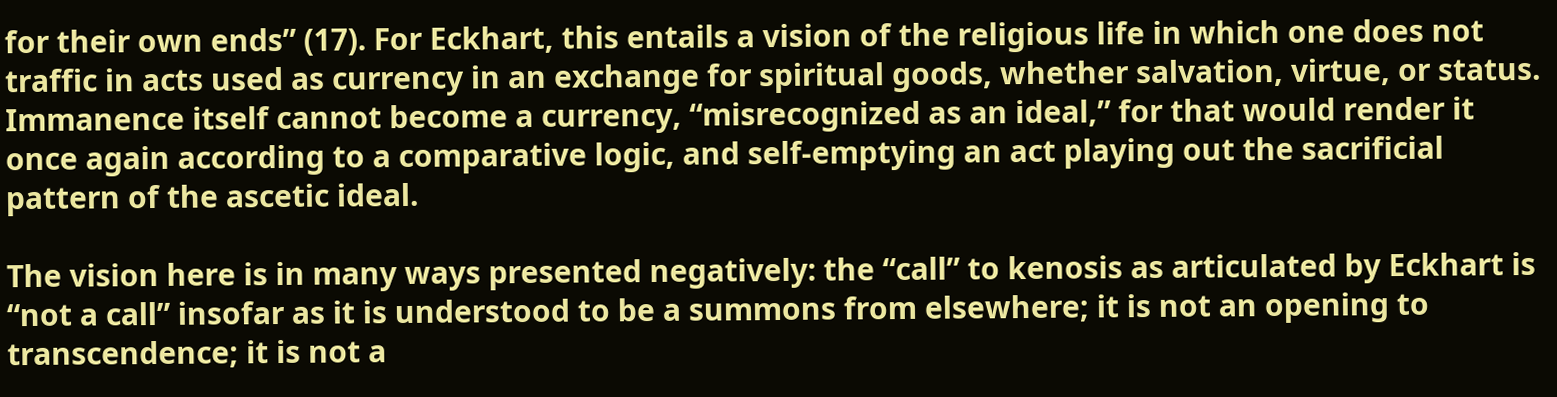for their own ends” (17). For Eckhart, this entails a vision of the religious life in which one does not traffic in acts used as currency in an exchange for spiritual goods, whether salvation, virtue, or status. Immanence itself cannot become a currency, “misrecognized as an ideal,” for that would render it once again according to a comparative logic, and self-emptying an act playing out the sacrificial pattern of the ascetic ideal.

The vision here is in many ways presented negatively: the “call” to kenosis as articulated by Eckhart is “not a call” insofar as it is understood to be a summons from elsewhere; it is not an opening to transcendence; it is not a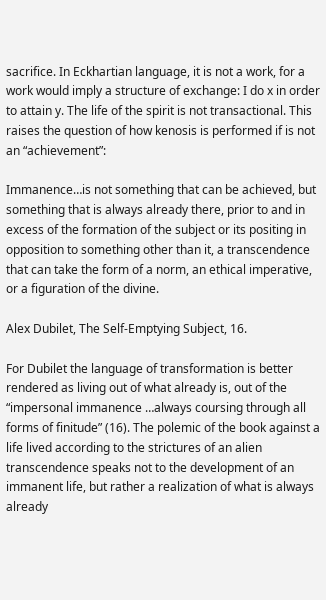sacrifice. In Eckhartian language, it is not a work, for a work would imply a structure of exchange: I do x in order to attain y. The life of the spirit is not transactional. This raises the question of how kenosis is performed if is not an “achievement”:

Immanence…is not something that can be achieved, but something that is always already there, prior to and in excess of the formation of the subject or its positing in opposition to something other than it, a transcendence that can take the form of a norm, an ethical imperative, or a figuration of the divine.

Alex Dubilet, The Self-Emptying Subject, 16.

For Dubilet the language of transformation is better rendered as living out of what already is, out of the “impersonal immanence …always coursing through all forms of finitude” (16). The polemic of the book against a life lived according to the strictures of an alien transcendence speaks not to the development of an immanent life, but rather a realization of what is always already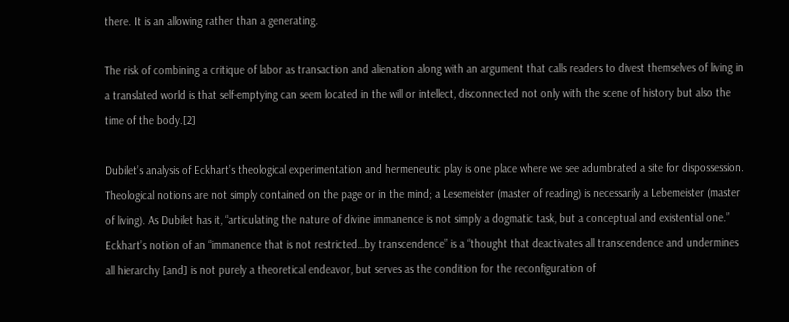there. It is an allowing rather than a generating.

The risk of combining a critique of labor as transaction and alienation along with an argument that calls readers to divest themselves of living in a translated world is that self-emptying can seem located in the will or intellect, disconnected not only with the scene of history but also the time of the body.[2]

Dubilet’s analysis of Eckhart’s theological experimentation and hermeneutic play is one place where we see adumbrated a site for dispossession. Theological notions are not simply contained on the page or in the mind; a Lesemeister (master of reading) is necessarily a Lebemeister (master of living). As Dubilet has it, “articulating the nature of divine immanence is not simply a dogmatic task, but a conceptual and existential one.” Eckhart’s notion of an “immanence that is not restricted…by transcendence” is a “thought that deactivates all transcendence and undermines all hierarchy [and] is not purely a theoretical endeavor, but serves as the condition for the reconfiguration of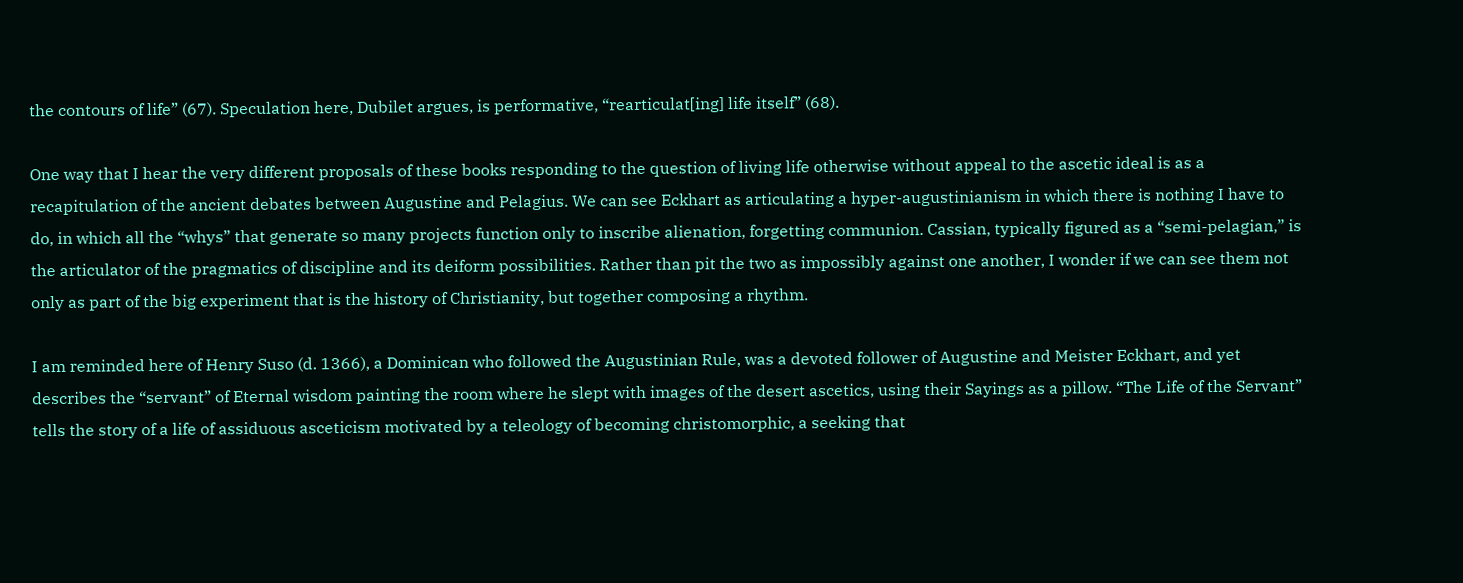the contours of life” (67). Speculation here, Dubilet argues, is performative, “rearticulat[ing] life itself” (68).

One way that I hear the very different proposals of these books responding to the question of living life otherwise without appeal to the ascetic ideal is as a recapitulation of the ancient debates between Augustine and Pelagius. We can see Eckhart as articulating a hyper-augustinianism in which there is nothing I have to do, in which all the “whys” that generate so many projects function only to inscribe alienation, forgetting communion. Cassian, typically figured as a “semi-pelagian,” is the articulator of the pragmatics of discipline and its deiform possibilities. Rather than pit the two as impossibly against one another, I wonder if we can see them not only as part of the big experiment that is the history of Christianity, but together composing a rhythm.

I am reminded here of Henry Suso (d. 1366), a Dominican who followed the Augustinian Rule, was a devoted follower of Augustine and Meister Eckhart, and yet describes the “servant” of Eternal wisdom painting the room where he slept with images of the desert ascetics, using their Sayings as a pillow. “The Life of the Servant” tells the story of a life of assiduous asceticism motivated by a teleology of becoming christomorphic, a seeking that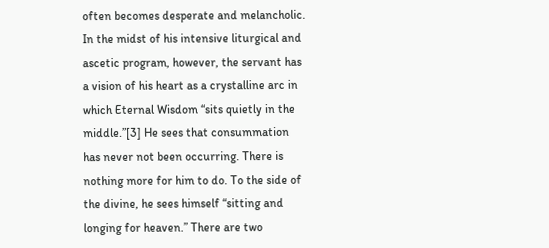often becomes desperate and melancholic. In the midst of his intensive liturgical and ascetic program, however, the servant has a vision of his heart as a crystalline arc in which Eternal Wisdom “sits quietly in the middle.”[3] He sees that consummation has never not been occurring. There is nothing more for him to do. To the side of the divine, he sees himself “sitting and longing for heaven.” There are two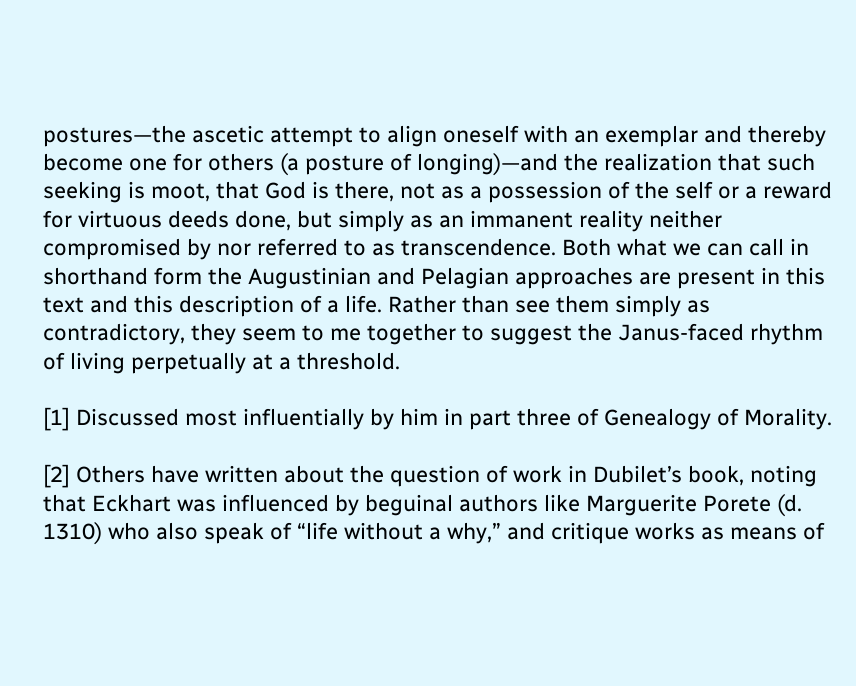postures—the ascetic attempt to align oneself with an exemplar and thereby become one for others (a posture of longing)—and the realization that such seeking is moot, that God is there, not as a possession of the self or a reward for virtuous deeds done, but simply as an immanent reality neither compromised by nor referred to as transcendence. Both what we can call in shorthand form the Augustinian and Pelagian approaches are present in this text and this description of a life. Rather than see them simply as contradictory, they seem to me together to suggest the Janus-faced rhythm of living perpetually at a threshold.

[1] Discussed most influentially by him in part three of Genealogy of Morality.

[2] Others have written about the question of work in Dubilet’s book, noting that Eckhart was influenced by beguinal authors like Marguerite Porete (d. 1310) who also speak of “life without a why,” and critique works as means of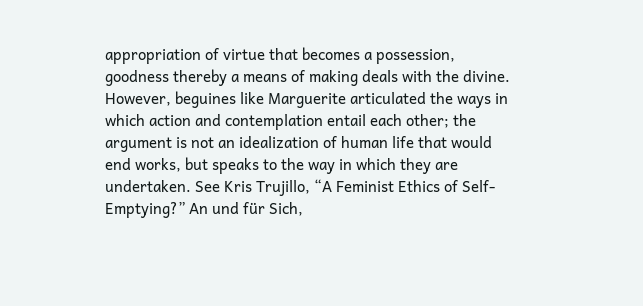appropriation of virtue that becomes a possession, goodness thereby a means of making deals with the divine. However, beguines like Marguerite articulated the ways in which action and contemplation entail each other; the argument is not an idealization of human life that would end works, but speaks to the way in which they are undertaken. See Kris Trujillo, “A Feminist Ethics of Self-Emptying?” An und für Sich,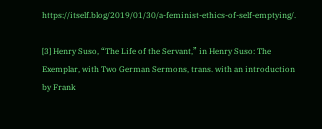https://itself.blog/2019/01/30/a-feminist-ethics-of-self-emptying/.

[3] Henry Suso, “The Life of the Servant,” in Henry Suso: The Exemplar, with Two German Sermons, trans. with an introduction by Frank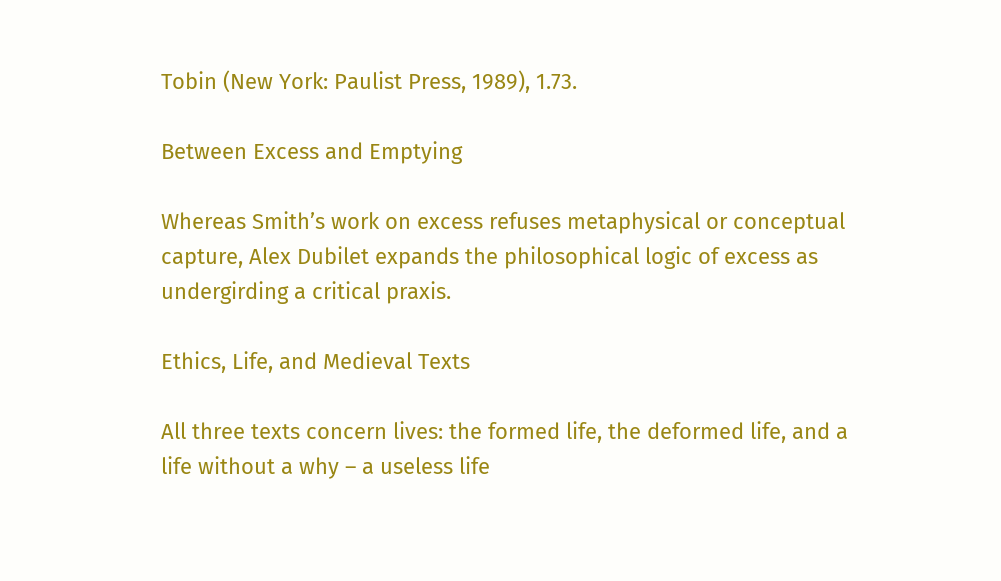Tobin (New York: Paulist Press, 1989), 1.73.

Between Excess and Emptying

Whereas Smith’s work on excess refuses metaphysical or conceptual capture, Alex Dubilet expands the philosophical logic of excess as undergirding a critical praxis.

Ethics, Life, and Medieval Texts

All three texts concern lives: the formed life, the deformed life, and a life without a why – a useless life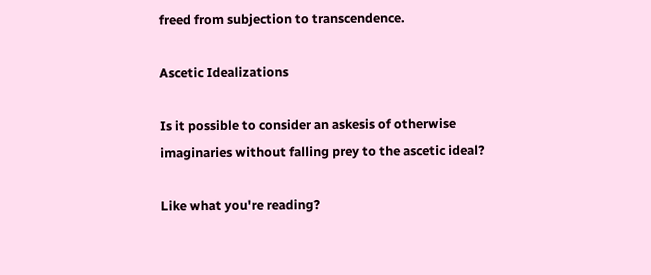freed from subjection to transcendence.

Ascetic Idealizations

Is it possible to consider an askesis of otherwise imaginaries without falling prey to the ascetic ideal?

Like what you're reading?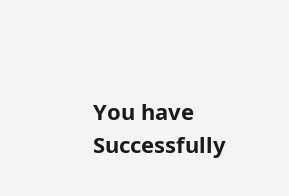You have Successfully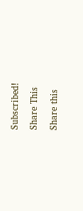Subscribed!

Share This

Share this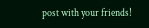post with your friends!